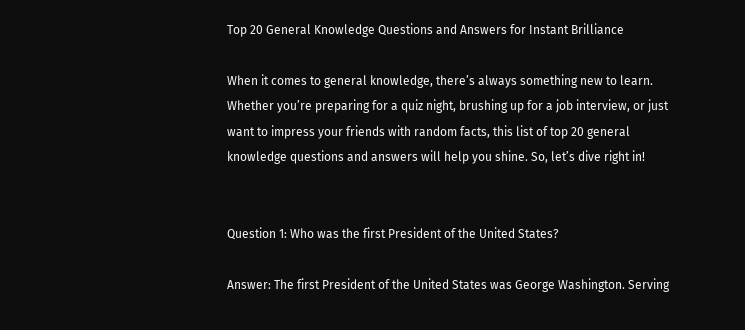Top 20 General Knowledge Questions and Answers for Instant Brilliance

When it comes to general knowledge, there’s always something new to learn. Whether you’re preparing for a quiz night, brushing up for a job interview, or just want to impress your friends with random facts, this list of top 20 general knowledge questions and answers will help you shine. So, let’s dive right in!


Question 1: Who was the first President of the United States?

Answer: The first President of the United States was George Washington. Serving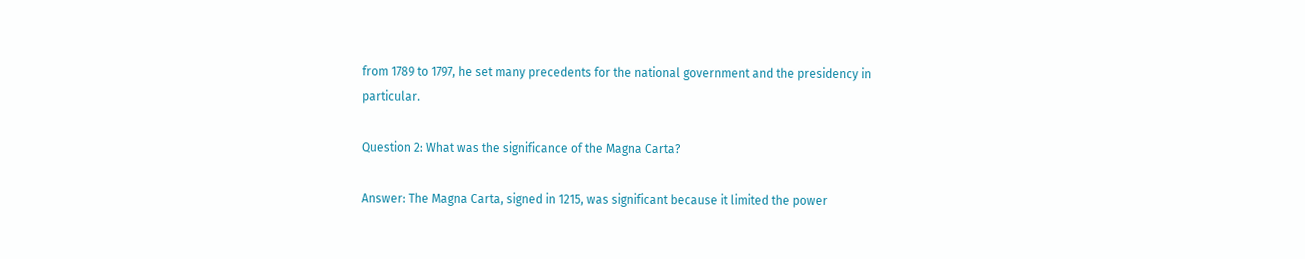from 1789 to 1797, he set many precedents for the national government and the presidency in particular.

Question 2: What was the significance of the Magna Carta?

Answer: The Magna Carta, signed in 1215, was significant because it limited the power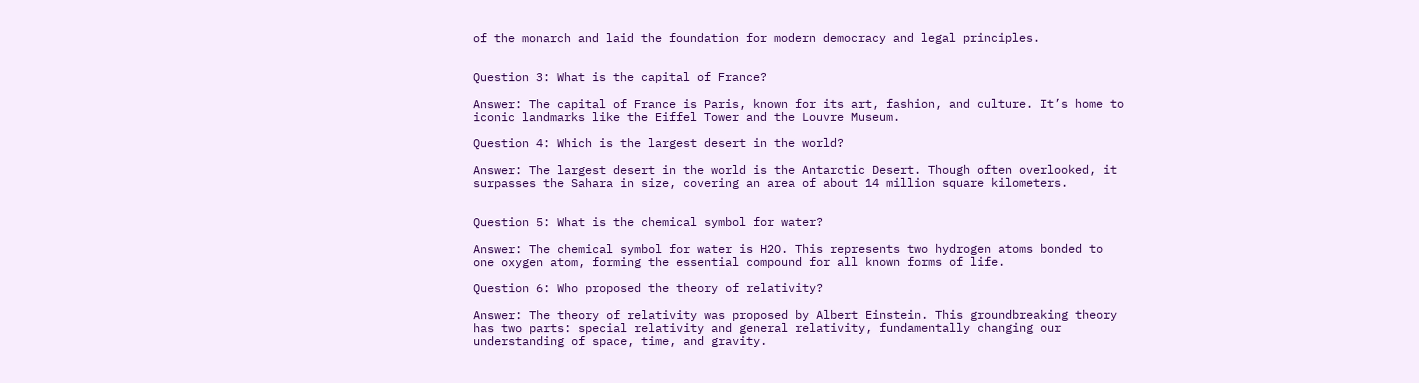of the monarch and laid the foundation for modern democracy and legal principles.


Question 3: What is the capital of France?

Answer: The capital of France is Paris, known for its art, fashion, and culture. It’s home to iconic landmarks like the Eiffel Tower and the Louvre Museum.

Question 4: Which is the largest desert in the world?

Answer: The largest desert in the world is the Antarctic Desert. Though often overlooked, it surpasses the Sahara in size, covering an area of about 14 million square kilometers.


Question 5: What is the chemical symbol for water?

Answer: The chemical symbol for water is H2O. This represents two hydrogen atoms bonded to one oxygen atom, forming the essential compound for all known forms of life.

Question 6: Who proposed the theory of relativity?

Answer: The theory of relativity was proposed by Albert Einstein. This groundbreaking theory has two parts: special relativity and general relativity, fundamentally changing our understanding of space, time, and gravity.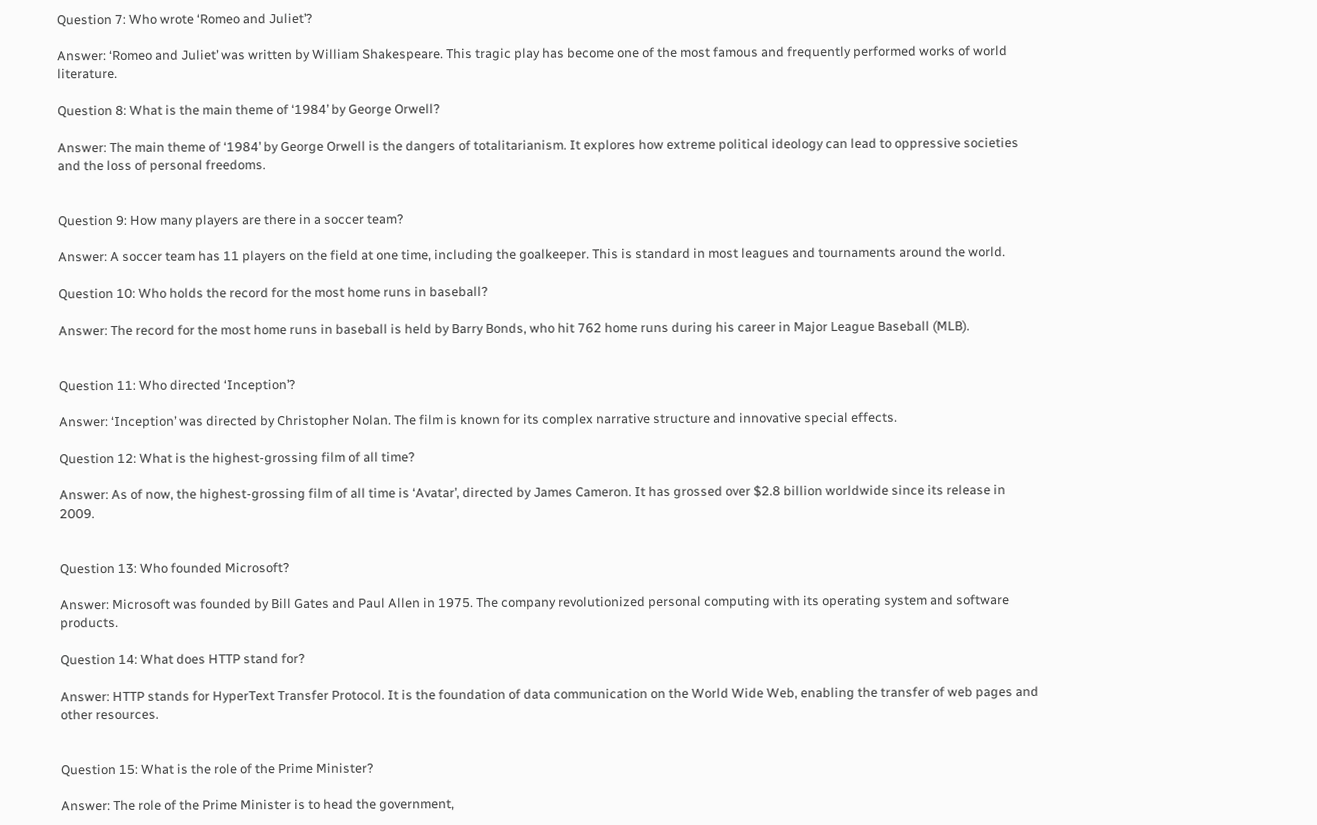Question 7: Who wrote ‘Romeo and Juliet’?

Answer: ‘Romeo and Juliet’ was written by William Shakespeare. This tragic play has become one of the most famous and frequently performed works of world literature.

Question 8: What is the main theme of ‘1984’ by George Orwell?

Answer: The main theme of ‘1984’ by George Orwell is the dangers of totalitarianism. It explores how extreme political ideology can lead to oppressive societies and the loss of personal freedoms.


Question 9: How many players are there in a soccer team?

Answer: A soccer team has 11 players on the field at one time, including the goalkeeper. This is standard in most leagues and tournaments around the world.

Question 10: Who holds the record for the most home runs in baseball?

Answer: The record for the most home runs in baseball is held by Barry Bonds, who hit 762 home runs during his career in Major League Baseball (MLB).


Question 11: Who directed ‘Inception’?

Answer: ‘Inception’ was directed by Christopher Nolan. The film is known for its complex narrative structure and innovative special effects.

Question 12: What is the highest-grossing film of all time?

Answer: As of now, the highest-grossing film of all time is ‘Avatar’, directed by James Cameron. It has grossed over $2.8 billion worldwide since its release in 2009.


Question 13: Who founded Microsoft?

Answer: Microsoft was founded by Bill Gates and Paul Allen in 1975. The company revolutionized personal computing with its operating system and software products.

Question 14: What does HTTP stand for?

Answer: HTTP stands for HyperText Transfer Protocol. It is the foundation of data communication on the World Wide Web, enabling the transfer of web pages and other resources.


Question 15: What is the role of the Prime Minister?

Answer: The role of the Prime Minister is to head the government,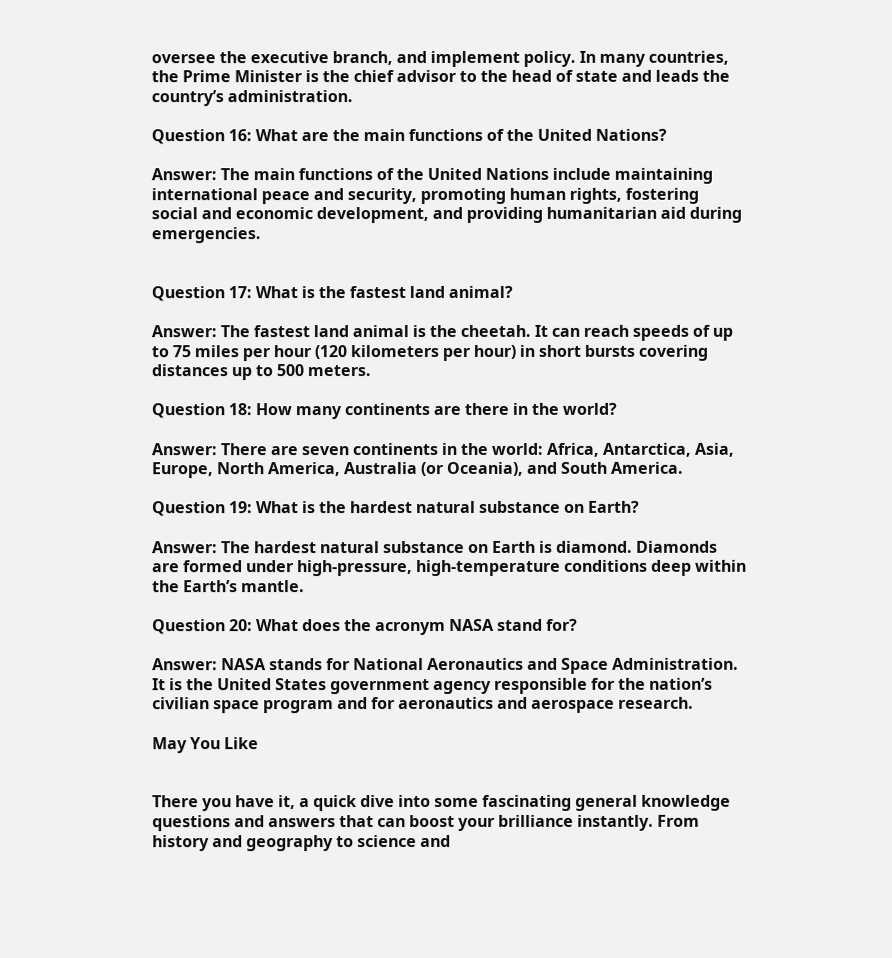oversee the executive branch, and implement policy. In many countries, the Prime Minister is the chief advisor to the head of state and leads the country’s administration.

Question 16: What are the main functions of the United Nations?

Answer: The main functions of the United Nations include maintaining international peace and security, promoting human rights, fostering social and economic development, and providing humanitarian aid during emergencies.


Question 17: What is the fastest land animal?

Answer: The fastest land animal is the cheetah. It can reach speeds of up to 75 miles per hour (120 kilometers per hour) in short bursts covering distances up to 500 meters.

Question 18: How many continents are there in the world?

Answer: There are seven continents in the world: Africa, Antarctica, Asia, Europe, North America, Australia (or Oceania), and South America.

Question 19: What is the hardest natural substance on Earth?

Answer: The hardest natural substance on Earth is diamond. Diamonds are formed under high-pressure, high-temperature conditions deep within the Earth’s mantle.

Question 20: What does the acronym NASA stand for?

Answer: NASA stands for National Aeronautics and Space Administration. It is the United States government agency responsible for the nation’s civilian space program and for aeronautics and aerospace research.

May You Like


There you have it, a quick dive into some fascinating general knowledge questions and answers that can boost your brilliance instantly. From history and geography to science and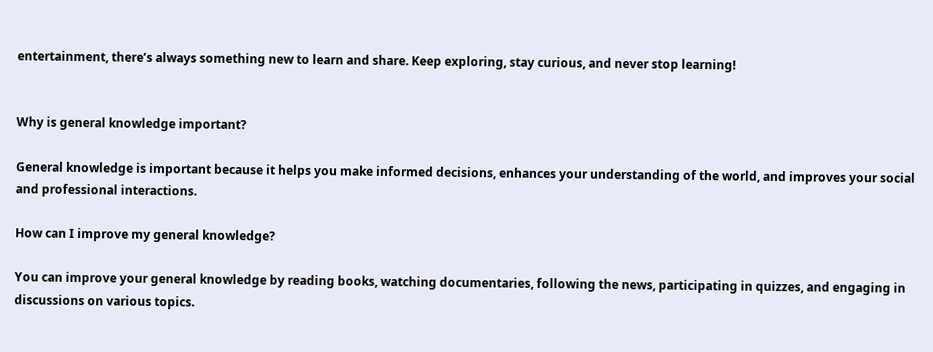entertainment, there’s always something new to learn and share. Keep exploring, stay curious, and never stop learning!


Why is general knowledge important?

General knowledge is important because it helps you make informed decisions, enhances your understanding of the world, and improves your social and professional interactions.

How can I improve my general knowledge?

You can improve your general knowledge by reading books, watching documentaries, following the news, participating in quizzes, and engaging in discussions on various topics.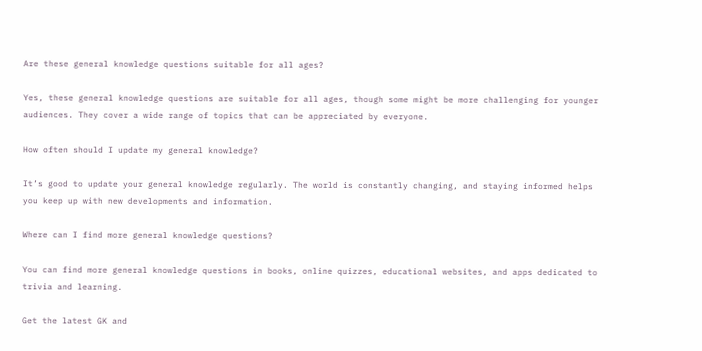Are these general knowledge questions suitable for all ages?

Yes, these general knowledge questions are suitable for all ages, though some might be more challenging for younger audiences. They cover a wide range of topics that can be appreciated by everyone.

How often should I update my general knowledge?

It’s good to update your general knowledge regularly. The world is constantly changing, and staying informed helps you keep up with new developments and information.

Where can I find more general knowledge questions?

You can find more general knowledge questions in books, online quizzes, educational websites, and apps dedicated to trivia and learning.

Get the latest GK and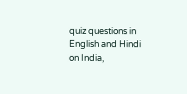quiz questions in English and Hindi on India,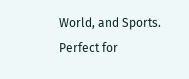World, and Sports. Perfect for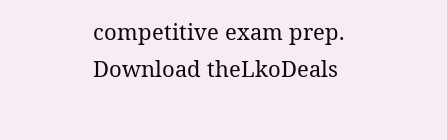competitive exam prep. Download theLkoDeals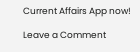Current Affairs App now!

Leave a Comment